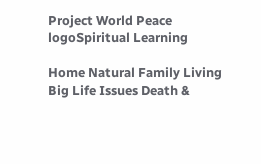Project World Peace logoSpiritual Learning

Home Natural Family Living Big Life Issues Death &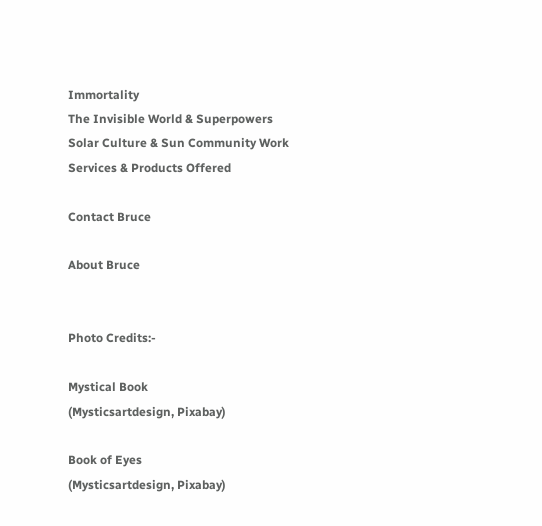Immortality
The Invisible World & Superpowers Solar Culture & Sun Community Work Services & Products Offered

Contact Bruce

About Bruce


Photo Credits:-

Mystical Book
(Mysticsartdesign, Pixabay)

Book of Eyes
(Mysticsartdesign, Pixabay)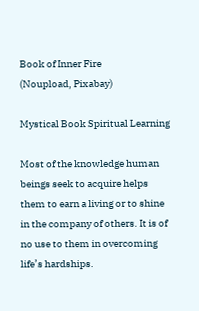Book of Inner Fire
(Noupload, Pixabay)

Mystical Book Spiritual Learning

Most of the knowledge human beings seek to acquire helps them to earn a living or to shine in the company of others. It is of no use to them in overcoming life’s hardships.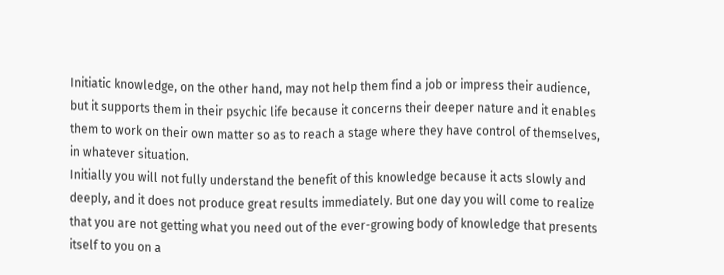Initiatic knowledge, on the other hand, may not help them find a job or impress their audience, but it supports them in their psychic life because it concerns their deeper nature and it enables them to work on their own matter so as to reach a stage where they have control of themselves, in whatever situation.
Initially you will not fully understand the benefit of this knowledge because it acts slowly and deeply, and it does not produce great results immediately. But one day you will come to realize that you are not getting what you need out of the ever-growing body of knowledge that presents itself to you on a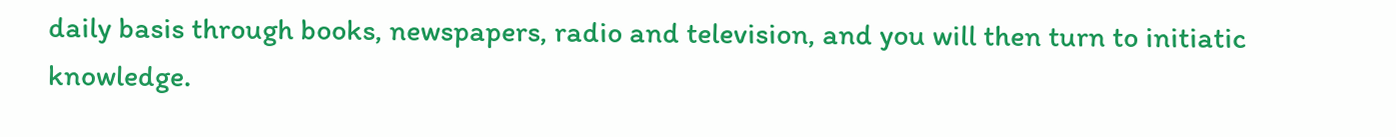daily basis through books, newspapers, radio and television, and you will then turn to initiatic knowledge.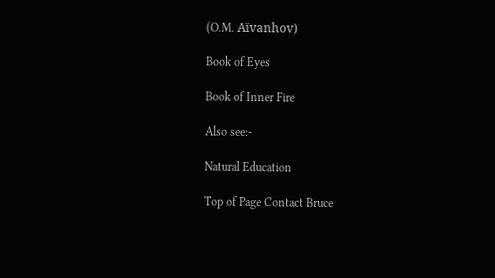(O.M. Aïvanhov)

Book of Eyes

Book of Inner Fire

Also see:-

Natural Education

Top of Page Contact Bruce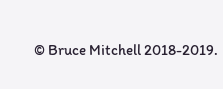© Bruce Mitchell 2018-2019.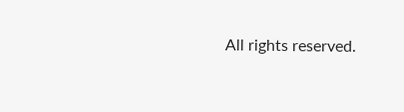All rights reserved.